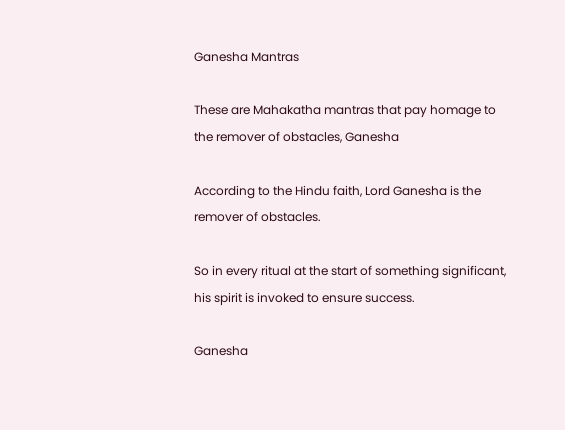Ganesha Mantras

These are Mahakatha mantras that pay homage to
the remover of obstacles, Ganesha

According to the Hindu faith, Lord Ganesha is the remover of obstacles.

So in every ritual at the start of something significant, his spirit is invoked to ensure success.

Ganesha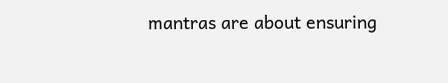mantras are about ensuring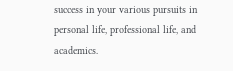success in your various pursuits in personal life, professional life, and academics.